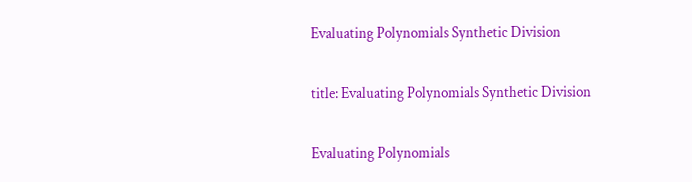Evaluating Polynomials Synthetic Division

title: Evaluating Polynomials Synthetic Division

Evaluating Polynomials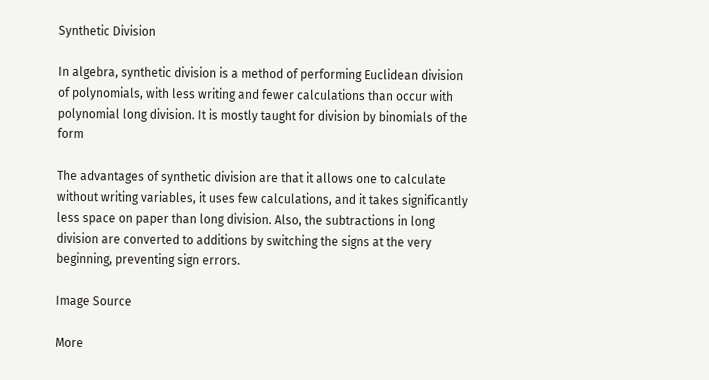Synthetic Division

In algebra, synthetic division is a method of performing Euclidean division of polynomials, with less writing and fewer calculations than occur with polynomial long division. It is mostly taught for division by binomials of the form

The advantages of synthetic division are that it allows one to calculate without writing variables, it uses few calculations, and it takes significantly less space on paper than long division. Also, the subtractions in long division are converted to additions by switching the signs at the very beginning, preventing sign errors.

Image Source

More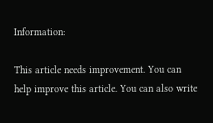Information:

This article needs improvement. You can help improve this article. You can also write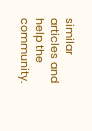similar articles and help the community.